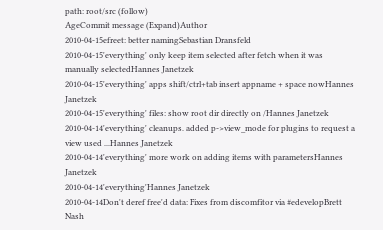path: root/src (follow)
AgeCommit message (Expand)Author
2010-04-15efreet: better namingSebastian Dransfeld
2010-04-15'everything' only keep item selected after fetch when it was manually selectedHannes Janetzek
2010-04-15'everything' apps shift/ctrl+tab insert appname + space nowHannes Janetzek
2010-04-15'everything' files: show root dir directly on /Hannes Janetzek
2010-04-14'everything' cleanups. added p->view_mode for plugins to request a view used ...Hannes Janetzek
2010-04-14'everything' more work on adding items with parametersHannes Janetzek
2010-04-14'everything'Hannes Janetzek
2010-04-14Don't deref free'd data: Fixes from discomfitor via #edevelopBrett Nash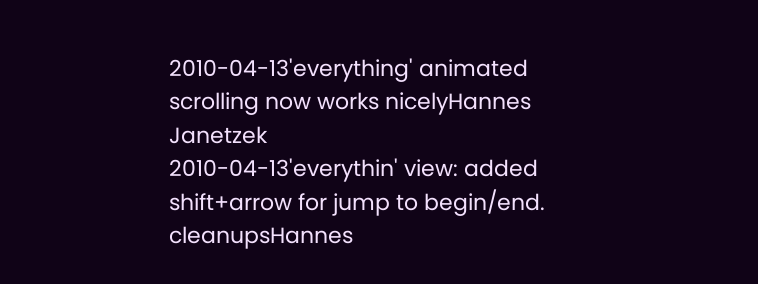2010-04-13'everything' animated scrolling now works nicelyHannes Janetzek
2010-04-13'everythin' view: added shift+arrow for jump to begin/end. cleanupsHannes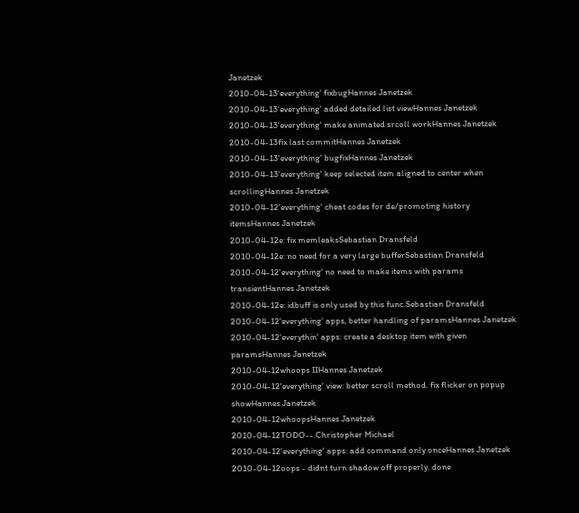Janetzek
2010-04-13'everything' fixbugHannes Janetzek
2010-04-13'everything' added detailed list viewHannes Janetzek
2010-04-13'everything' make animated srcoll workHannes Janetzek
2010-04-13fix last commitHannes Janetzek
2010-04-13'everything' bugfixHannes Janetzek
2010-04-13'everything' keep selected item aligned to center when scrollingHannes Janetzek
2010-04-12'everything' cheat codes for de/promoting history itemsHannes Janetzek
2010-04-12e: fix memleaksSebastian Dransfeld
2010-04-12e: no need for a very large bufferSebastian Dransfeld
2010-04-12'everything' no need to make items with params transientHannes Janetzek
2010-04-12e: idbuff is only used by this func.Sebastian Dransfeld
2010-04-12'everything' apps, better handling of paramsHannes Janetzek
2010-04-12'everythin' apps: create a desktop item with given paramsHannes Janetzek
2010-04-12whoops IIHannes Janetzek
2010-04-12'everything' view: better scroll method. fix flicker on popup showHannes Janetzek
2010-04-12whoopsHannes Janetzek
2010-04-12TODO--.Christopher Michael
2010-04-12'everything' apps: add command only onceHannes Janetzek
2010-04-12oops - didnt turn shadow off properly. done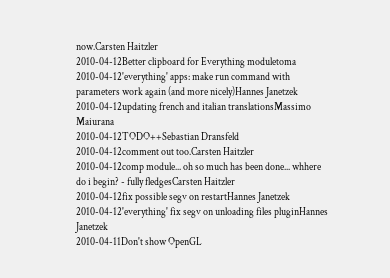now.Carsten Haitzler
2010-04-12Better clipboard for Everything moduletoma
2010-04-12'everything' apps: make run command with parameters work again (and more nicely)Hannes Janetzek
2010-04-12updating french and italian translationsMassimo Maiurana
2010-04-12TODO++Sebastian Dransfeld
2010-04-12comment out too.Carsten Haitzler
2010-04-12comp module... oh so much has been done... whhere do i begin? - fully fledgesCarsten Haitzler
2010-04-12fix possible segv on restartHannes Janetzek
2010-04-12'everything' fix segv on unloading files pluginHannes Janetzek
2010-04-11Don't show OpenGL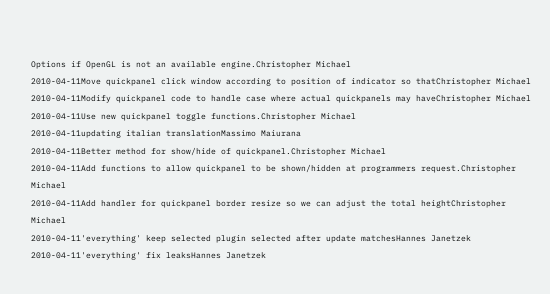Options if OpenGL is not an available engine.Christopher Michael
2010-04-11Move quickpanel click window according to position of indicator so thatChristopher Michael
2010-04-11Modify quickpanel code to handle case where actual quickpanels may haveChristopher Michael
2010-04-11Use new quickpanel toggle functions.Christopher Michael
2010-04-11updating italian translationMassimo Maiurana
2010-04-11Better method for show/hide of quickpanel.Christopher Michael
2010-04-11Add functions to allow quickpanel to be shown/hidden at programmers request.Christopher Michael
2010-04-11Add handler for quickpanel border resize so we can adjust the total heightChristopher Michael
2010-04-11'everything' keep selected plugin selected after update matchesHannes Janetzek
2010-04-11'everything' fix leaksHannes Janetzek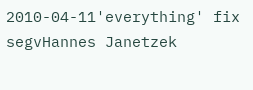2010-04-11'everything' fix segvHannes Janetzek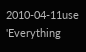2010-04-11use 'Everything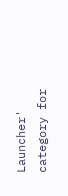Launcher' category for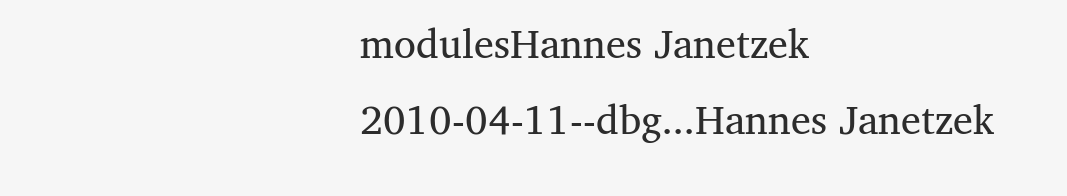modulesHannes Janetzek
2010-04-11--dbg...Hannes Janetzek